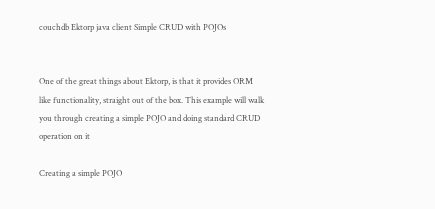couchdb Ektorp java client Simple CRUD with POJOs


One of the great things about Ektorp, is that it provides ORM like functionality, straight out of the box. This example will walk you through creating a simple POJO and doing standard CRUD operation on it

Creating a simple POJO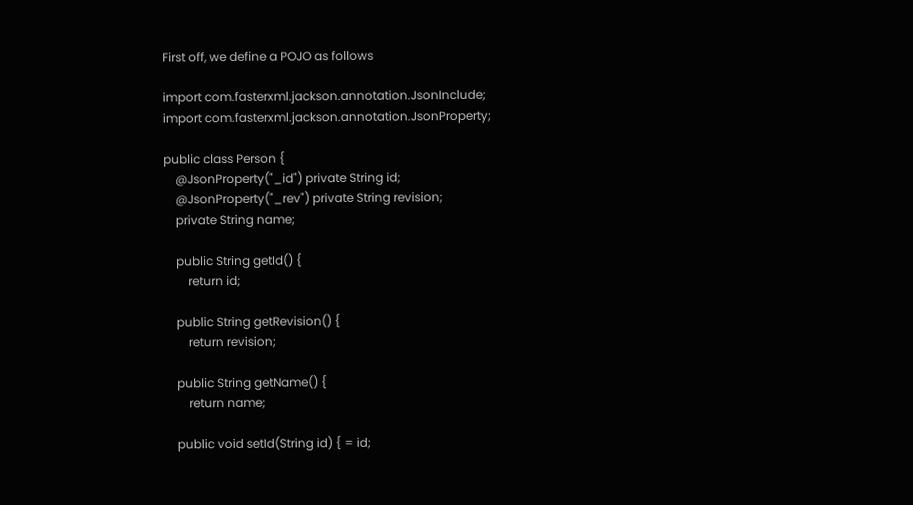First off, we define a POJO as follows

import com.fasterxml.jackson.annotation.JsonInclude;
import com.fasterxml.jackson.annotation.JsonProperty;

public class Person {
    @JsonProperty("_id") private String id;
    @JsonProperty("_rev") private String revision;
    private String name;

    public String getId() {
        return id;

    public String getRevision() {
        return revision;

    public String getName() {
        return name;

    public void setId(String id) { = id;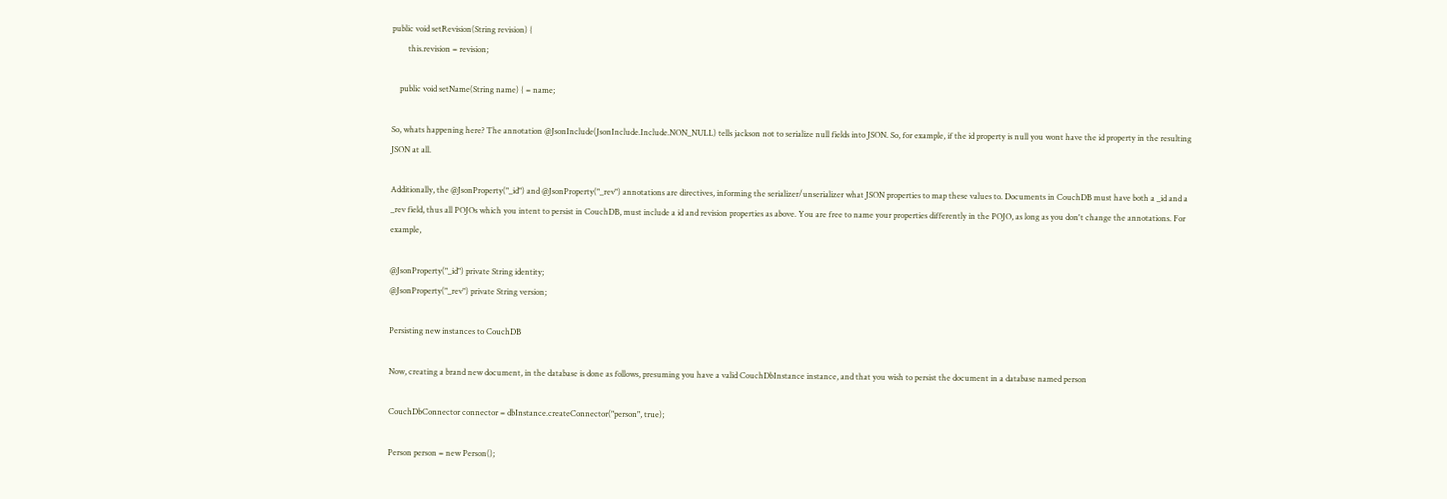public void setRevision(String revision) {
        this.revision = revision;

    public void setName(String name) { = name;

So, whats happening here? The annotation @JsonInclude(JsonInclude.Include.NON_NULL) tells jackson not to serialize null fields into JSON. So, for example, if the id property is null you wont have the id property in the resulting JSON at all.

Additionally, the @JsonProperty("_id") and @JsonProperty("_rev") annotations are directives, informing the serializer/unserializer what JSON properties to map these values to. Documents in CouchDB must have both a _id and a _rev field, thus all POJOs which you intent to persist in CouchDB, must include a id and revision properties as above. You are free to name your properties differently in the POJO, as long as you don't change the annotations. For example,

@JsonProperty("_id") private String identity;
@JsonProperty("_rev") private String version;

Persisting new instances to CouchDB

Now, creating a brand new document, in the database is done as follows, presuming you have a valid CouchDbInstance instance, and that you wish to persist the document in a database named person

CouchDbConnector connector = dbInstance.createConnector("person", true);

Person person = new Person();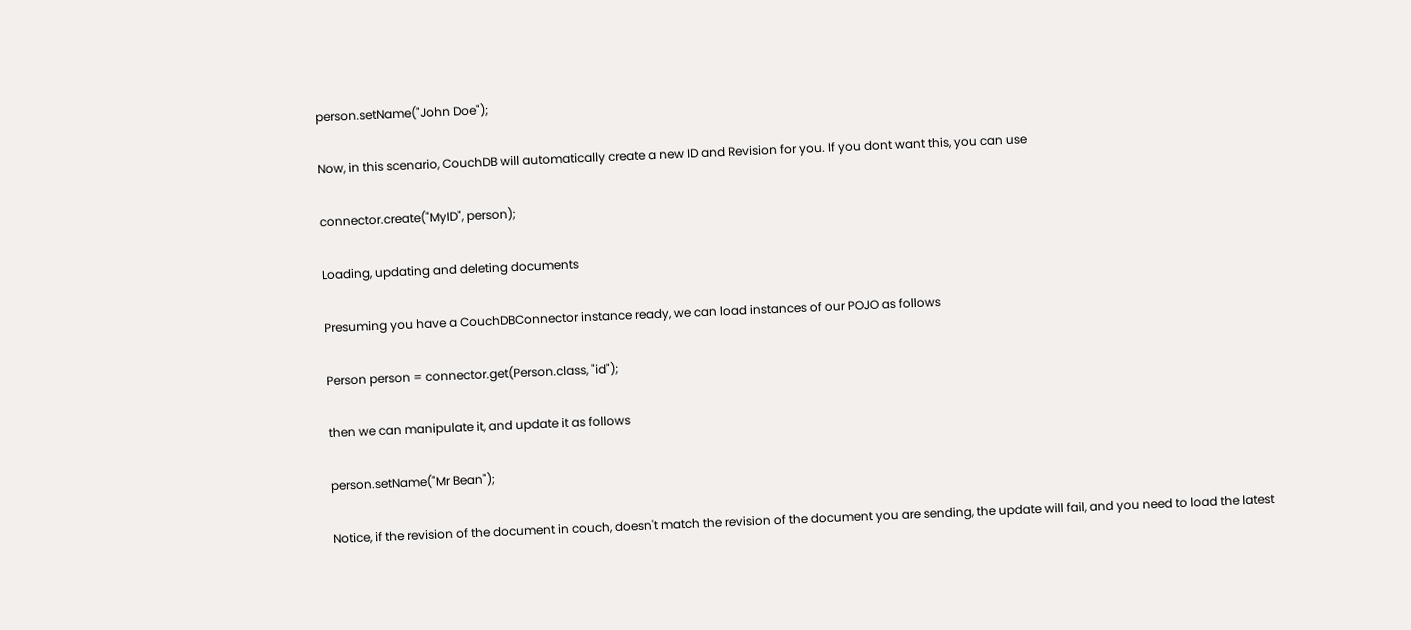person.setName("John Doe");

Now, in this scenario, CouchDB will automatically create a new ID and Revision for you. If you dont want this, you can use

connector.create("MyID", person);

Loading, updating and deleting documents

Presuming you have a CouchDBConnector instance ready, we can load instances of our POJO as follows

Person person = connector.get(Person.class, "id");

then we can manipulate it, and update it as follows

person.setName("Mr Bean");

Notice, if the revision of the document in couch, doesn't match the revision of the document you are sending, the update will fail, and you need to load the latest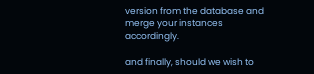version from the database and merge your instances accordingly.

and finally, should we wish to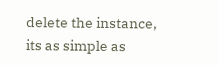delete the instance, its as simple as